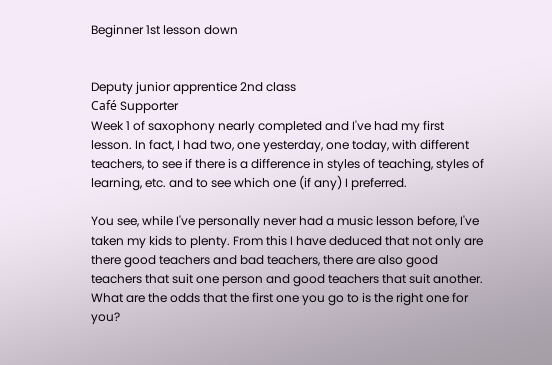Beginner 1st lesson down


Deputy junior apprentice 2nd class
Café Supporter
Week 1 of saxophony nearly completed and I've had my first lesson. In fact, I had two, one yesterday, one today, with different teachers, to see if there is a difference in styles of teaching, styles of learning, etc. and to see which one (if any) I preferred.

You see, while I've personally never had a music lesson before, I've taken my kids to plenty. From this I have deduced that not only are there good teachers and bad teachers, there are also good teachers that suit one person and good teachers that suit another. What are the odds that the first one you go to is the right one for you?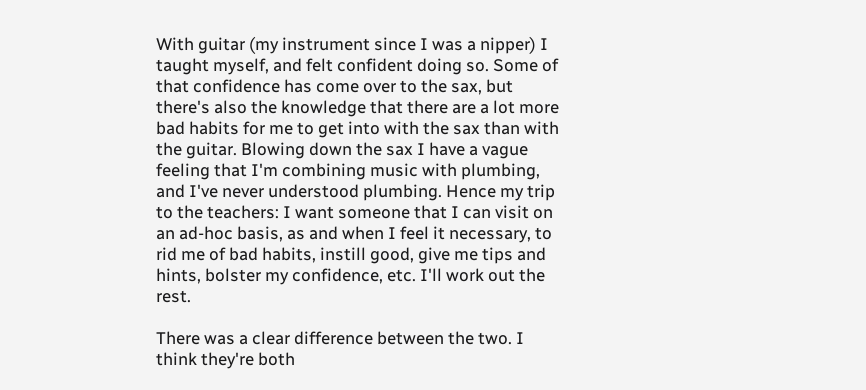With guitar (my instrument since I was a nipper) I taught myself, and felt confident doing so. Some of that confidence has come over to the sax, but there's also the knowledge that there are a lot more bad habits for me to get into with the sax than with the guitar. Blowing down the sax I have a vague feeling that I'm combining music with plumbing, and I've never understood plumbing. Hence my trip to the teachers: I want someone that I can visit on an ad-hoc basis, as and when I feel it necessary, to rid me of bad habits, instill good, give me tips and hints, bolster my confidence, etc. I'll work out the rest.

There was a clear difference between the two. I think they're both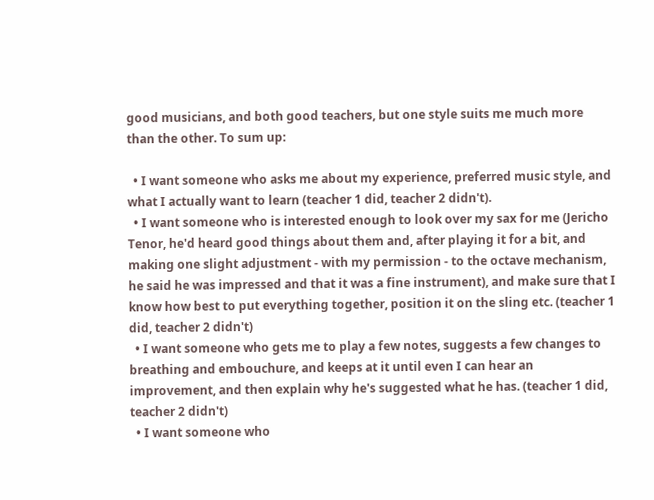good musicians, and both good teachers, but one style suits me much more than the other. To sum up:

  • I want someone who asks me about my experience, preferred music style, and what I actually want to learn (teacher 1 did, teacher 2 didn't).
  • I want someone who is interested enough to look over my sax for me (Jericho Tenor, he'd heard good things about them and, after playing it for a bit, and making one slight adjustment - with my permission - to the octave mechanism, he said he was impressed and that it was a fine instrument), and make sure that I know how best to put everything together, position it on the sling etc. (teacher 1 did, teacher 2 didn't)
  • I want someone who gets me to play a few notes, suggests a few changes to breathing and embouchure, and keeps at it until even I can hear an improvement, and then explain why he's suggested what he has. (teacher 1 did, teacher 2 didn't)
  • I want someone who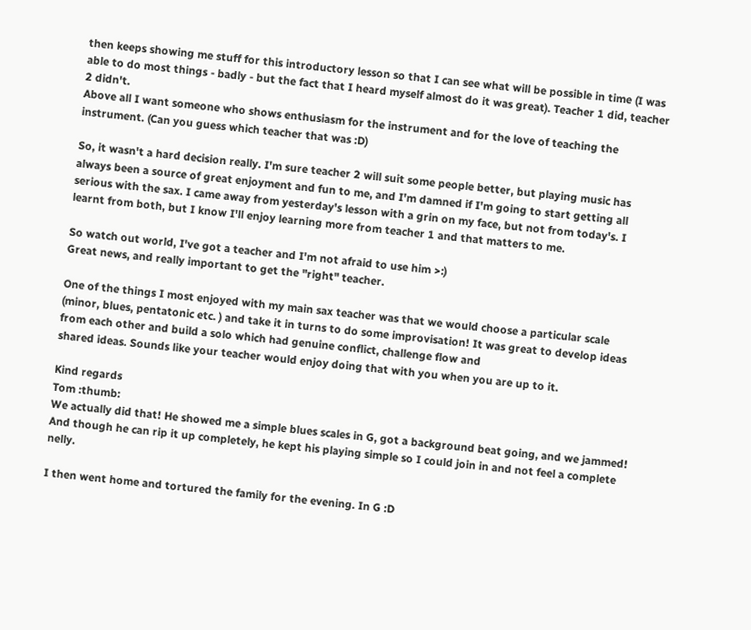then keeps showing me stuff for this introductory lesson so that I can see what will be possible in time (I was able to do most things - badly - but the fact that I heard myself almost do it was great). Teacher 1 did, teacher 2 didn't.
Above all I want someone who shows enthusiasm for the instrument and for the love of teaching the instrument. (Can you guess which teacher that was :D)

So, it wasn't a hard decision really. I'm sure teacher 2 will suit some people better, but playing music has always been a source of great enjoyment and fun to me, and I'm damned if I'm going to start getting all serious with the sax. I came away from yesterday's lesson with a grin on my face, but not from today's. I learnt from both, but I know I'll enjoy learning more from teacher 1 and that matters to me.

So watch out world, I've got a teacher and I'm not afraid to use him >:)
Great news, and really important to get the "right" teacher.

One of the things I most enjoyed with my main sax teacher was that we would choose a particular scale (minor, blues, pentatonic etc. ) and take it in turns to do some improvisation! It was great to develop ideas from each other and build a solo which had genuine conflict, challenge flow and
shared ideas. Sounds like your teacher would enjoy doing that with you when you are up to it.

Kind regards
Tom :thumb:
We actually did that! He showed me a simple blues scales in G, got a background beat going, and we jammed! And though he can rip it up completely, he kept his playing simple so I could join in and not feel a complete nelly.

I then went home and tortured the family for the evening. In G :D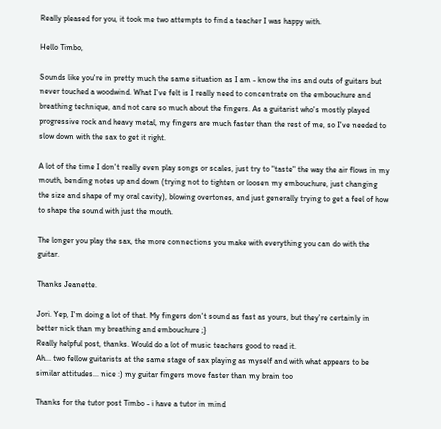Really pleased for you, it took me two attempts to find a teacher I was happy with.

Hello Timbo,

Sounds like you're in pretty much the same situation as I am - know the ins and outs of guitars but never touched a woodwind. What I've felt is I really need to concentrate on the embouchure and breathing technique, and not care so much about the fingers. As a guitarist who's mostly played progressive rock and heavy metal, my fingers are much faster than the rest of me, so I've needed to slow down with the sax to get it right.

A lot of the time I don't really even play songs or scales, just try to "taste" the way the air flows in my mouth, bending notes up and down (trying not to tighten or loosen my embouchure, just changing the size and shape of my oral cavity), blowing overtones, and just generally trying to get a feel of how to shape the sound with just the mouth.

The longer you play the sax, the more connections you make with everything you can do with the guitar.

Thanks Jeanette.

Jori. Yep, I'm doing a lot of that. My fingers don't sound as fast as yours, but they're certainly in better nick than my breathing and embouchure ;}
Really helpful post, thanks. Would do a lot of music teachers good to read it.
Ah... two fellow guitarists at the same stage of sax playing as myself and with what appears to be similar attitudes... nice :) my guitar fingers move faster than my brain too

Thanks for the tutor post Timbo - i have a tutor in mind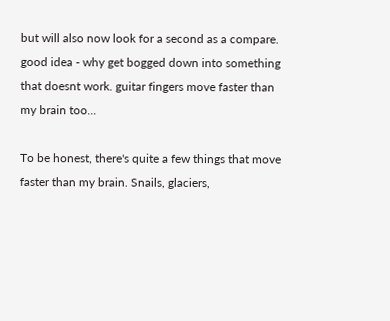but will also now look for a second as a compare. good idea - why get bogged down into something that doesnt work. guitar fingers move faster than my brain too...

To be honest, there's quite a few things that move faster than my brain. Snails, glaciers,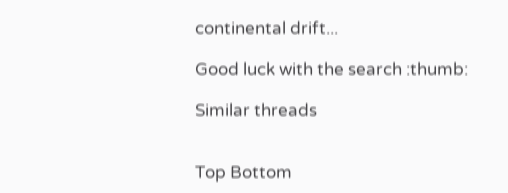continental drift...

Good luck with the search :thumb:

Similar threads


Top Bottom